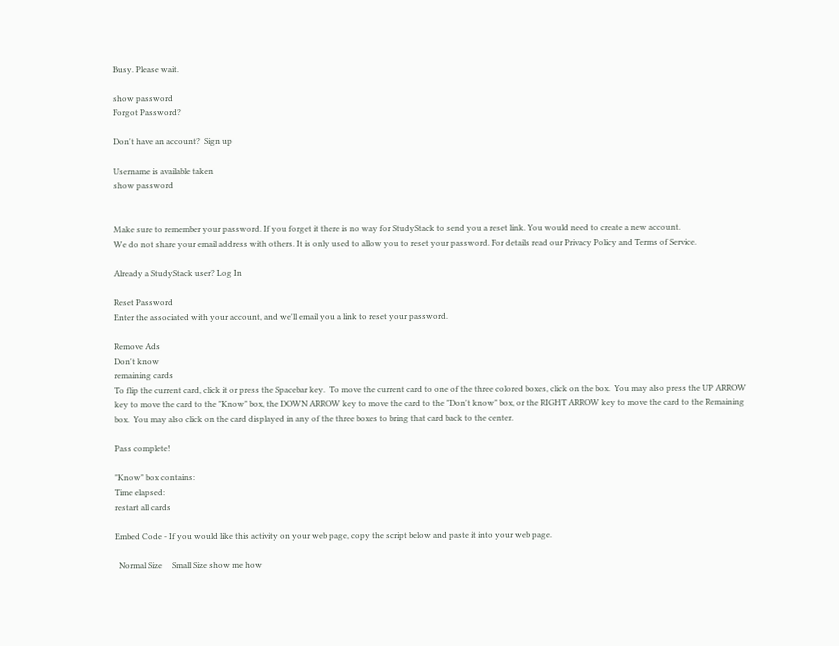Busy. Please wait.

show password
Forgot Password?

Don't have an account?  Sign up

Username is available taken
show password


Make sure to remember your password. If you forget it there is no way for StudyStack to send you a reset link. You would need to create a new account.
We do not share your email address with others. It is only used to allow you to reset your password. For details read our Privacy Policy and Terms of Service.

Already a StudyStack user? Log In

Reset Password
Enter the associated with your account, and we'll email you a link to reset your password.

Remove Ads
Don't know
remaining cards
To flip the current card, click it or press the Spacebar key.  To move the current card to one of the three colored boxes, click on the box.  You may also press the UP ARROW key to move the card to the "Know" box, the DOWN ARROW key to move the card to the "Don't know" box, or the RIGHT ARROW key to move the card to the Remaining box.  You may also click on the card displayed in any of the three boxes to bring that card back to the center.

Pass complete!

"Know" box contains:
Time elapsed:
restart all cards

Embed Code - If you would like this activity on your web page, copy the script below and paste it into your web page.

  Normal Size     Small Size show me how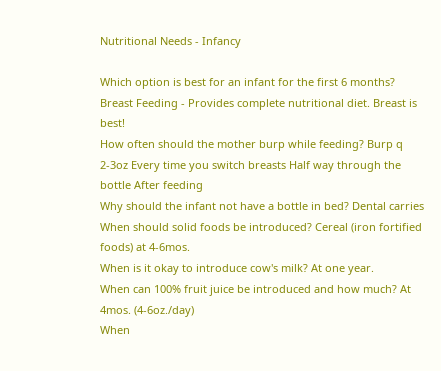Nutritional Needs - Infancy

Which option is best for an infant for the first 6 months? Breast Feeding - Provides complete nutritional diet. Breast is best!
How often should the mother burp while feeding? Burp q 2-3oz Every time you switch breasts Half way through the bottle After feeding
Why should the infant not have a bottle in bed? Dental carries
When should solid foods be introduced? Cereal (iron fortified foods) at 4-6mos.
When is it okay to introduce cow's milk? At one year.
When can 100% fruit juice be introduced and how much? At 4mos. (4-6oz./day)
When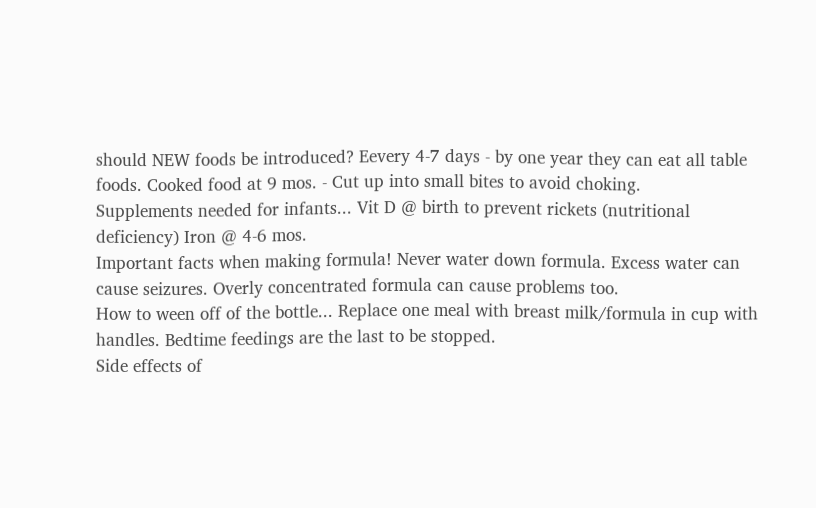should NEW foods be introduced? Eevery 4-7 days - by one year they can eat all table foods. Cooked food at 9 mos. - Cut up into small bites to avoid choking.
Supplements needed for infants... Vit D @ birth to prevent rickets (nutritional deficiency) Iron @ 4-6 mos.
Important facts when making formula! Never water down formula. Excess water can cause seizures. Overly concentrated formula can cause problems too.
How to ween off of the bottle... Replace one meal with breast milk/formula in cup with handles. Bedtime feedings are the last to be stopped.
Side effects of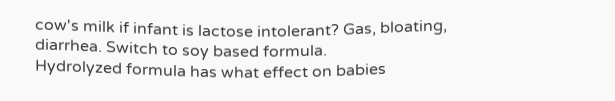cow's milk if infant is lactose intolerant? Gas, bloating, diarrhea. Switch to soy based formula.
Hydrolyzed formula has what effect on babies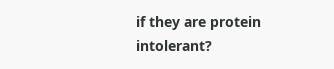if they are protein intolerant?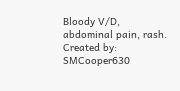Bloody V/D, abdominal pain, rash.
Created by: SMCooper630